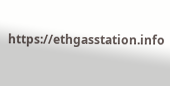https://ethgasstation.info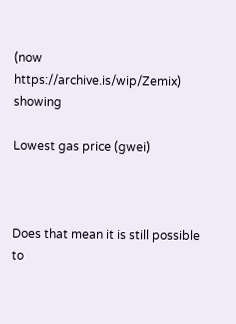(now https://archive.is/wip/Zemix) showing

Lowest gas price (gwei)



Does that mean it is still possible to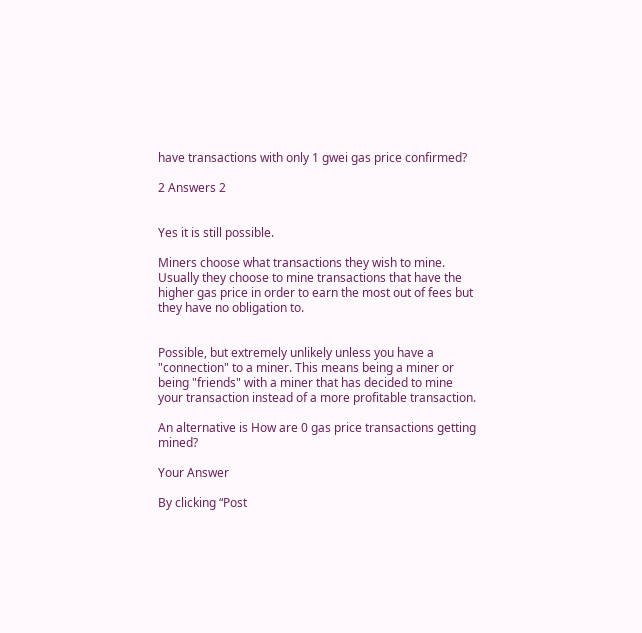have transactions with only 1 gwei gas price confirmed?

2 Answers 2


Yes it is still possible.

Miners choose what transactions they wish to mine. Usually they choose to mine transactions that have the higher gas price in order to earn the most out of fees but they have no obligation to.


Possible, but extremely unlikely unless you have a "connection" to a miner. This means being a miner or being "friends" with a miner that has decided to mine your transaction instead of a more profitable transaction.

An alternative is How are 0 gas price transactions getting mined?

Your Answer

By clicking “Post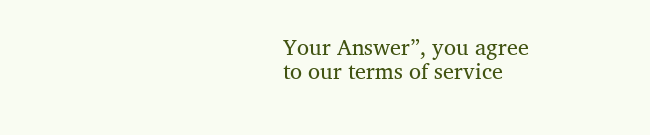Your Answer”, you agree to our terms of service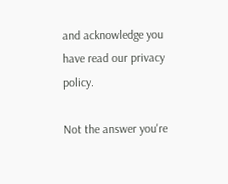and acknowledge you have read our privacy policy.

Not the answer you're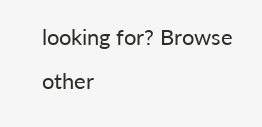looking for? Browse other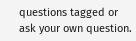questions tagged or ask your own question.